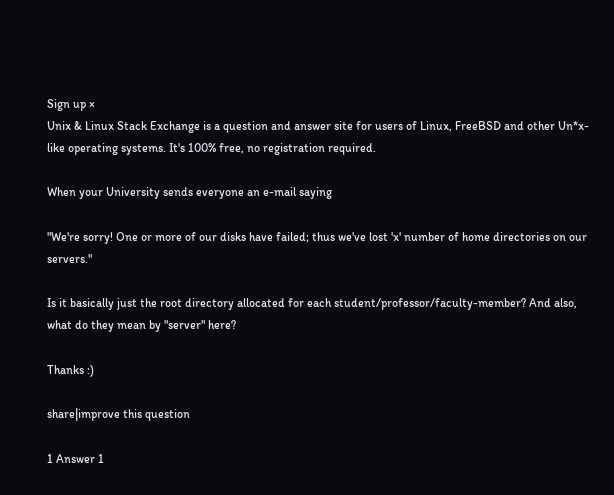Sign up ×
Unix & Linux Stack Exchange is a question and answer site for users of Linux, FreeBSD and other Un*x-like operating systems. It's 100% free, no registration required.

When your University sends everyone an e-mail saying

"We're sorry! One or more of our disks have failed; thus we've lost 'x' number of home directories on our servers."

Is it basically just the root directory allocated for each student/professor/faculty-member? And also, what do they mean by "server" here?

Thanks :)

share|improve this question

1 Answer 1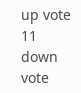up vote 11 down vote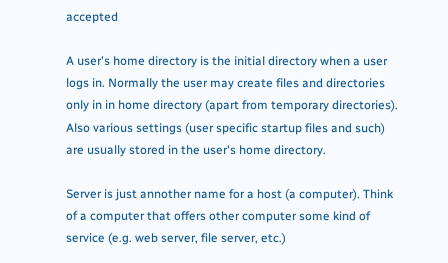accepted

A user's home directory is the initial directory when a user logs in. Normally the user may create files and directories only in in home directory (apart from temporary directories). Also various settings (user specific startup files and such) are usually stored in the user's home directory.

Server is just annother name for a host (a computer). Think of a computer that offers other computer some kind of service (e.g. web server, file server, etc.)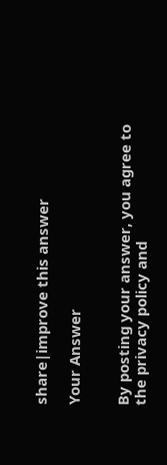share|improve this answer

Your Answer


By posting your answer, you agree to the privacy policy and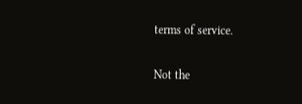terms of service.

Not the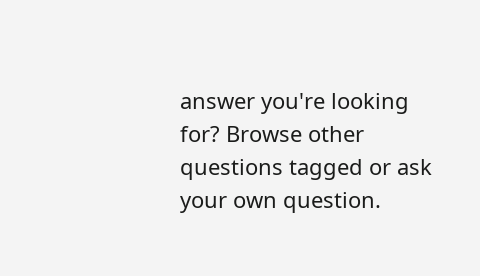answer you're looking for? Browse other questions tagged or ask your own question.